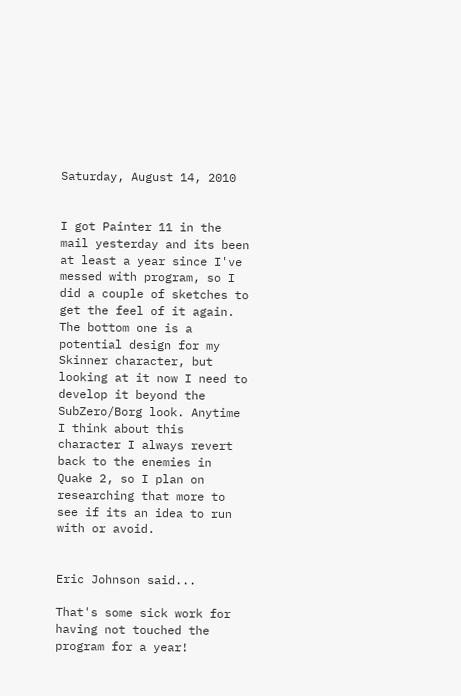Saturday, August 14, 2010


I got Painter 11 in the mail yesterday and its been at least a year since I've messed with program, so I did a couple of sketches to get the feel of it again. The bottom one is a potential design for my Skinner character, but looking at it now I need to develop it beyond the SubZero/Borg look. Anytime I think about this character I always revert back to the enemies in Quake 2, so I plan on researching that more to see if its an idea to run with or avoid.


Eric Johnson said...

That's some sick work for having not touched the program for a year!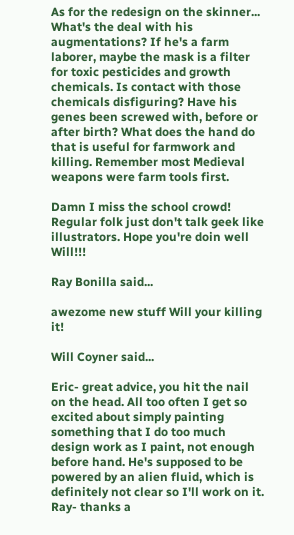As for the redesign on the skinner...
What's the deal with his augmentations? If he's a farm laborer, maybe the mask is a filter for toxic pesticides and growth chemicals. Is contact with those chemicals disfiguring? Have his genes been screwed with, before or after birth? What does the hand do that is useful for farmwork and killing. Remember most Medieval weapons were farm tools first.

Damn I miss the school crowd! Regular folk just don't talk geek like illustrators. Hope you're doin well Will!!!

Ray Bonilla said...

awezome new stuff Will your killing it!

Will Coyner said...

Eric- great advice, you hit the nail on the head. All too often I get so excited about simply painting something that I do too much design work as I paint, not enough before hand. He's supposed to be powered by an alien fluid, which is definitely not clear so I'll work on it.
Ray- thanks a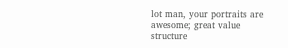lot man, your portraits are awesome; great value structure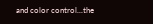and color control...the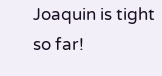Joaquin is tight so far!